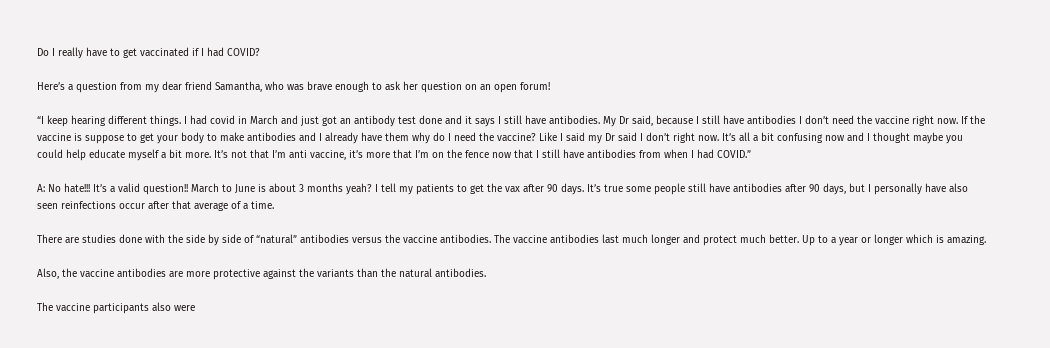Do I really have to get vaccinated if I had COVID?

Here’s a question from my dear friend Samantha, who was brave enough to ask her question on an open forum!

“I keep hearing different things. I had covid in March and just got an antibody test done and it says I still have antibodies. My Dr said, because I still have antibodies I don’t need the vaccine right now. If the vaccine is suppose to get your body to make antibodies and I already have them why do I need the vaccine? Like I said my Dr said I don’t right now. It’s all a bit confusing now and I thought maybe you could help educate myself a bit more. It’s not that I’m anti vaccine, it’s more that I’m on the fence now that I still have antibodies from when I had COVID.”

A: No hate!!! It’s a valid question!! March to June is about 3 months yeah? I tell my patients to get the vax after 90 days. It’s true some people still have antibodies after 90 days, but I personally have also seen reinfections occur after that average of a time.

There are studies done with the side by side of “natural” antibodies versus the vaccine antibodies. The vaccine antibodies last much longer and protect much better. Up to a year or longer which is amazing.

Also, the vaccine antibodies are more protective against the variants than the natural antibodies.

The vaccine participants also were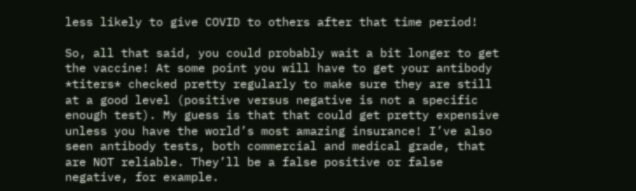less likely to give COVID to others after that time period!

So, all that said, you could probably wait a bit longer to get the vaccine! At some point you will have to get your antibody *titers* checked pretty regularly to make sure they are still at a good level (positive versus negative is not a specific enough test). My guess is that that could get pretty expensive unless you have the world’s most amazing insurance! I’ve also seen antibody tests, both commercial and medical grade, that are NOT reliable. They’ll be a false positive or false negative, for example.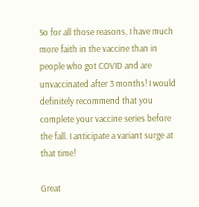So for all those reasons, I have much more faith in the vaccine than in people who got COVID and are unvaccinated after 3 months! I would definitely recommend that you complete your vaccine series before the fall. I anticipate a variant surge at that time!

Great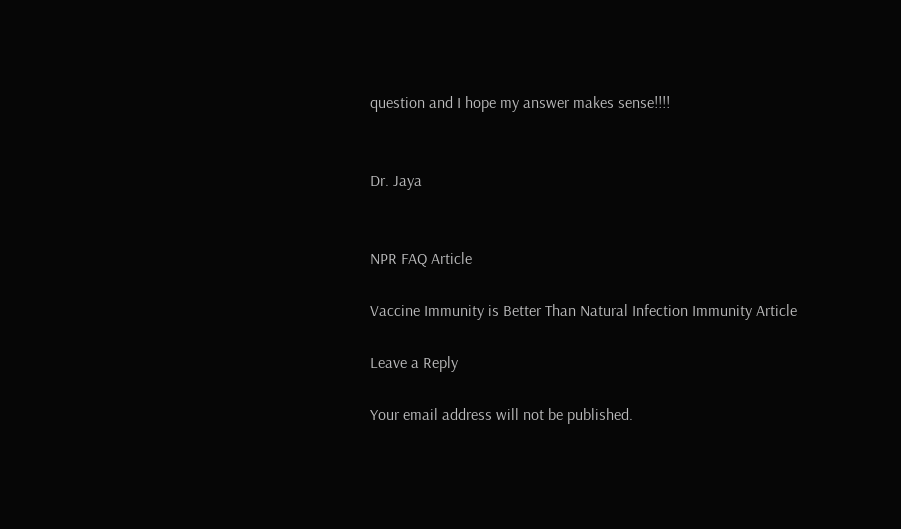question and I hope my answer makes sense!!!!


Dr. Jaya


NPR FAQ Article

Vaccine Immunity is Better Than Natural Infection Immunity Article

Leave a Reply

Your email address will not be published.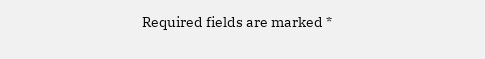Required fields are marked *